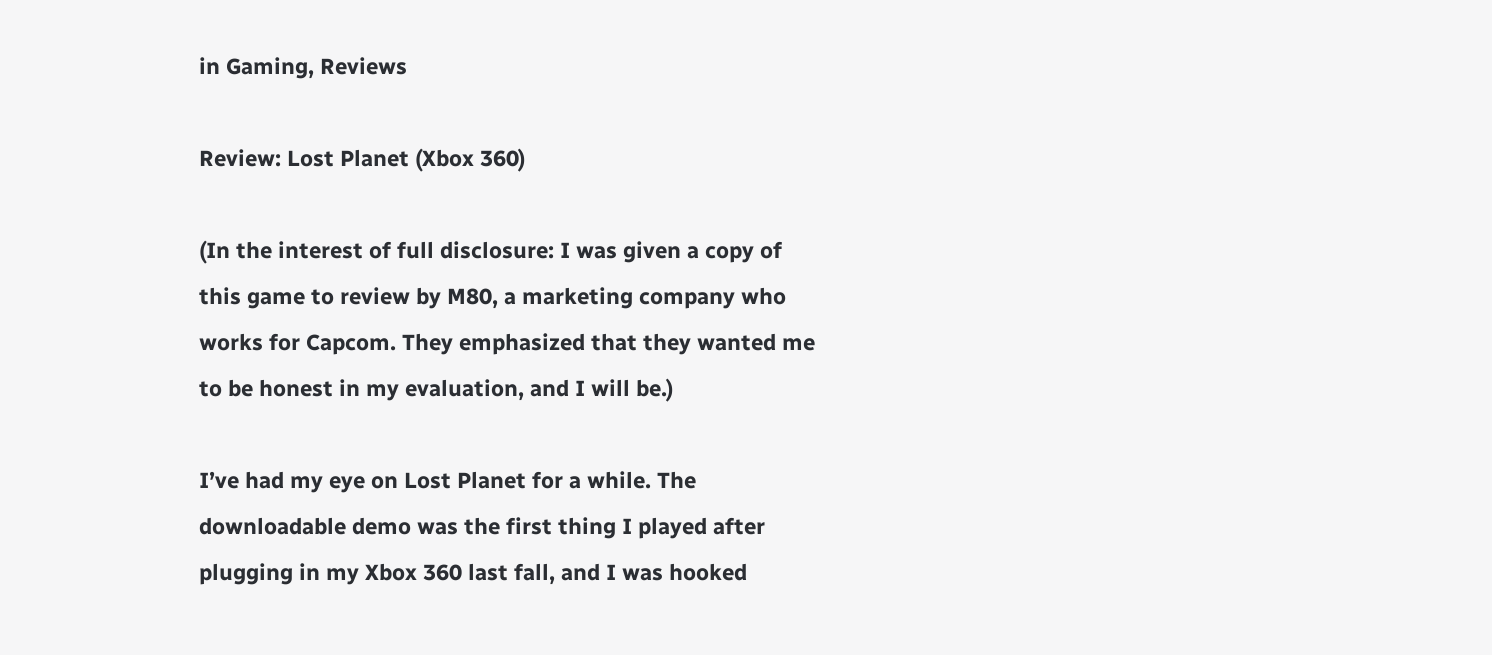in Gaming, Reviews

Review: Lost Planet (Xbox 360)

(In the interest of full disclosure: I was given a copy of this game to review by M80, a marketing company who works for Capcom. They emphasized that they wanted me to be honest in my evaluation, and I will be.)

I’ve had my eye on Lost Planet for a while. The downloadable demo was the first thing I played after plugging in my Xbox 360 last fall, and I was hooked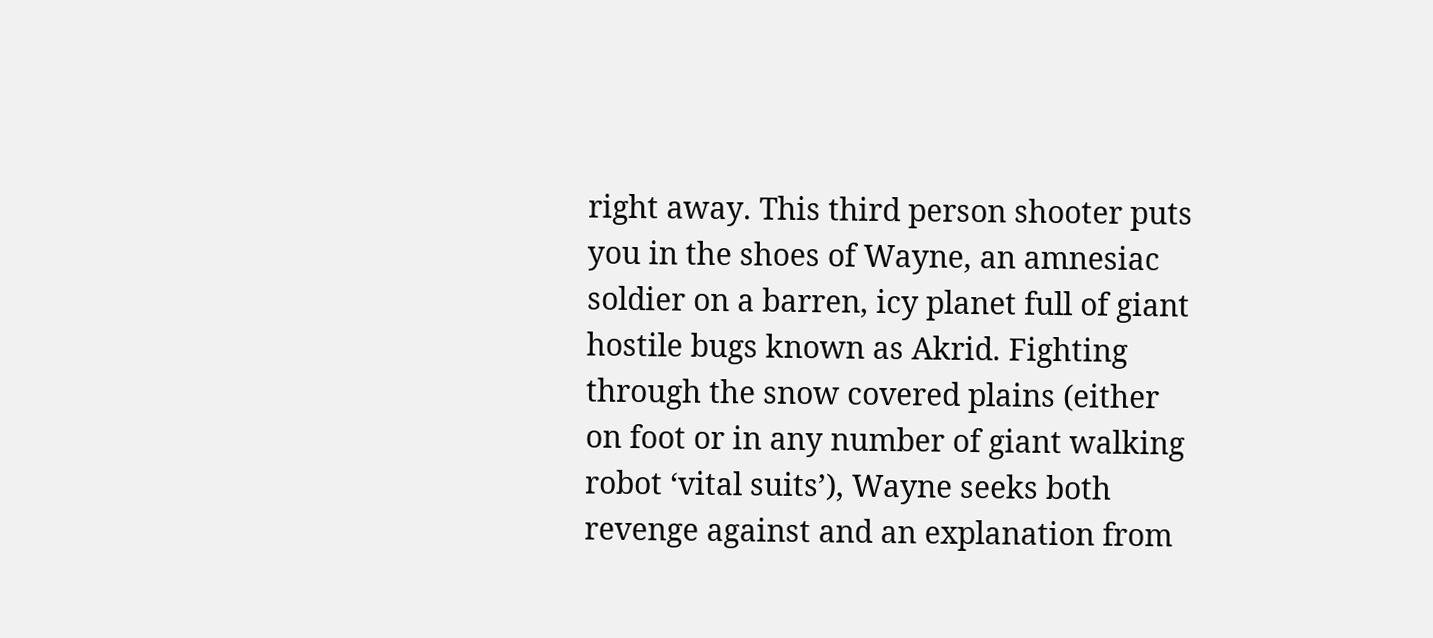right away. This third person shooter puts you in the shoes of Wayne, an amnesiac soldier on a barren, icy planet full of giant hostile bugs known as Akrid. Fighting through the snow covered plains (either on foot or in any number of giant walking robot ‘vital suits’), Wayne seeks both revenge against and an explanation from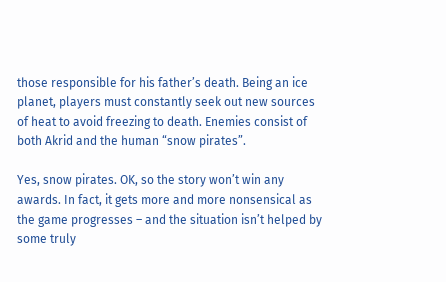those responsible for his father’s death. Being an ice planet, players must constantly seek out new sources of heat to avoid freezing to death. Enemies consist of both Akrid and the human “snow pirates”.

Yes, snow pirates. OK, so the story won’t win any awards. In fact, it gets more and more nonsensical as the game progresses – and the situation isn’t helped by some truly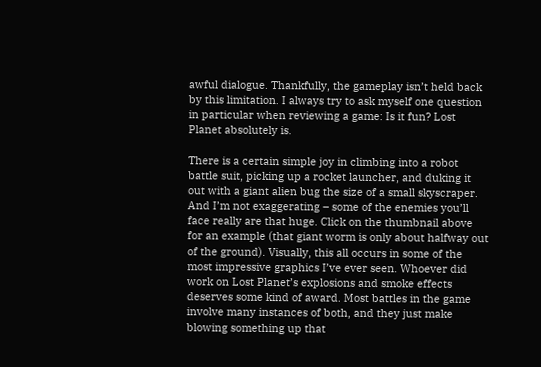awful dialogue. Thankfully, the gameplay isn’t held back by this limitation. I always try to ask myself one question in particular when reviewing a game: Is it fun? Lost Planet absolutely is.

There is a certain simple joy in climbing into a robot battle suit, picking up a rocket launcher, and duking it out with a giant alien bug the size of a small skyscraper. And I’m not exaggerating – some of the enemies you’ll face really are that huge. Click on the thumbnail above for an example (that giant worm is only about halfway out of the ground). Visually, this all occurs in some of the most impressive graphics I’ve ever seen. Whoever did work on Lost Planet’s explosions and smoke effects deserves some kind of award. Most battles in the game involve many instances of both, and they just make blowing something up that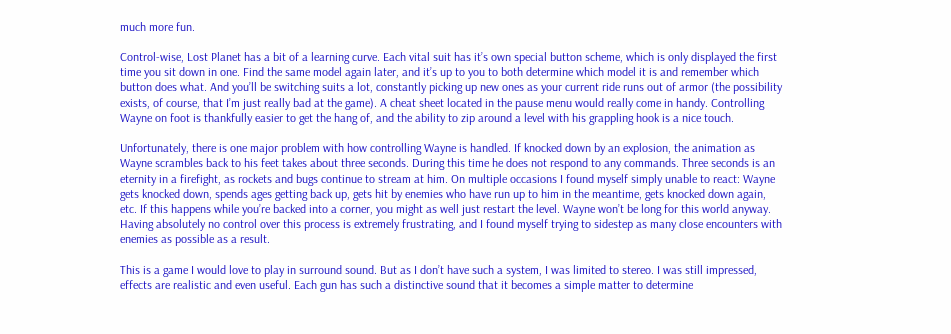much more fun.

Control-wise, Lost Planet has a bit of a learning curve. Each vital suit has it’s own special button scheme, which is only displayed the first time you sit down in one. Find the same model again later, and it’s up to you to both determine which model it is and remember which button does what. And you’ll be switching suits a lot, constantly picking up new ones as your current ride runs out of armor (the possibility exists, of course, that I’m just really bad at the game). A cheat sheet located in the pause menu would really come in handy. Controlling Wayne on foot is thankfully easier to get the hang of, and the ability to zip around a level with his grappling hook is a nice touch.

Unfortunately, there is one major problem with how controlling Wayne is handled. If knocked down by an explosion, the animation as Wayne scrambles back to his feet takes about three seconds. During this time he does not respond to any commands. Three seconds is an eternity in a firefight, as rockets and bugs continue to stream at him. On multiple occasions I found myself simply unable to react: Wayne gets knocked down, spends ages getting back up, gets hit by enemies who have run up to him in the meantime, gets knocked down again, etc. If this happens while you’re backed into a corner, you might as well just restart the level. Wayne won’t be long for this world anyway. Having absolutely no control over this process is extremely frustrating, and I found myself trying to sidestep as many close encounters with enemies as possible as a result.

This is a game I would love to play in surround sound. But as I don’t have such a system, I was limited to stereo. I was still impressed, effects are realistic and even useful. Each gun has such a distinctive sound that it becomes a simple matter to determine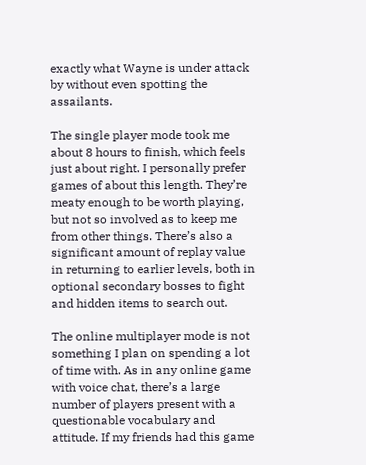exactly what Wayne is under attack by without even spotting the assailants.

The single player mode took me about 8 hours to finish, which feels just about right. I personally prefer games of about this length. They’re meaty enough to be worth playing, but not so involved as to keep me from other things. There’s also a significant amount of replay value in returning to earlier levels, both in optional secondary bosses to fight and hidden items to search out.

The online multiplayer mode is not something I plan on spending a lot of time with. As in any online game with voice chat, there’s a large number of players present with a questionable vocabulary and attitude. If my friends had this game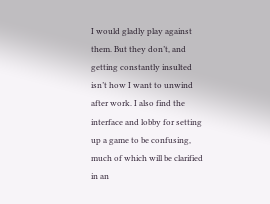I would gladly play against them. But they don’t, and getting constantly insulted isn’t how I want to unwind after work. I also find the interface and lobby for setting up a game to be confusing, much of which will be clarified in an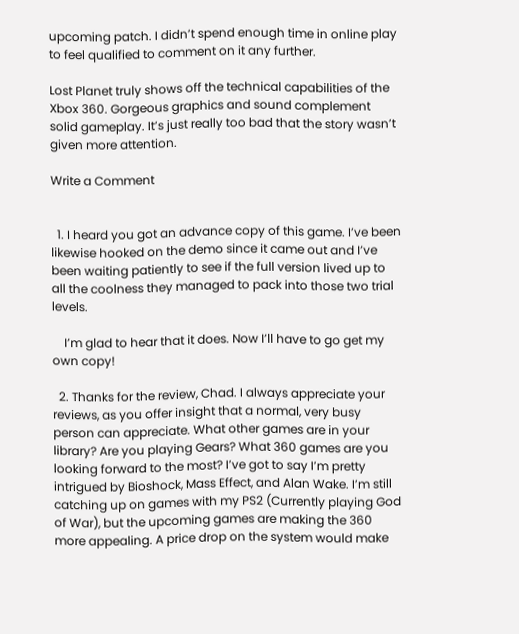upcoming patch. I didn’t spend enough time in online play to feel qualified to comment on it any further.

Lost Planet truly shows off the technical capabilities of the Xbox 360. Gorgeous graphics and sound complement solid gameplay. It’s just really too bad that the story wasn’t given more attention.

Write a Comment


  1. I heard you got an advance copy of this game. I’ve been likewise hooked on the demo since it came out and I’ve been waiting patiently to see if the full version lived up to all the coolness they managed to pack into those two trial levels.

    I’m glad to hear that it does. Now I’ll have to go get my own copy!

  2. Thanks for the review, Chad. I always appreciate your reviews, as you offer insight that a normal, very busy person can appreciate. What other games are in your library? Are you playing Gears? What 360 games are you looking forward to the most? I’ve got to say I’m pretty intrigued by Bioshock, Mass Effect, and Alan Wake. I’m still catching up on games with my PS2 (Currently playing God of War), but the upcoming games are making the 360 more appealing. A price drop on the system would make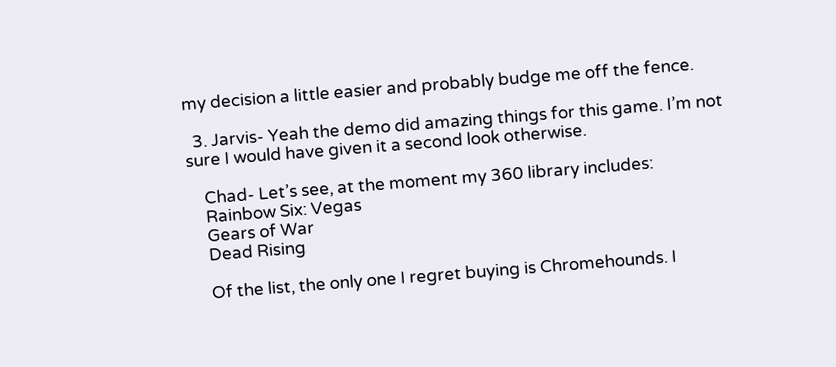my decision a little easier and probably budge me off the fence.

  3. Jarvis- Yeah the demo did amazing things for this game. I’m not sure I would have given it a second look otherwise.

    Chad- Let’s see, at the moment my 360 library includes:
    Rainbow Six: Vegas
    Gears of War
    Dead Rising

    Of the list, the only one I regret buying is Chromehounds. I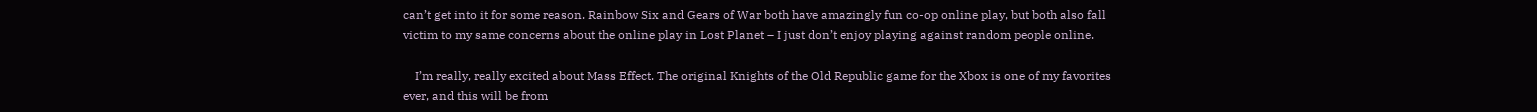can’t get into it for some reason. Rainbow Six and Gears of War both have amazingly fun co-op online play, but both also fall victim to my same concerns about the online play in Lost Planet – I just don’t enjoy playing against random people online.

    I’m really, really excited about Mass Effect. The original Knights of the Old Republic game for the Xbox is one of my favorites ever, and this will be from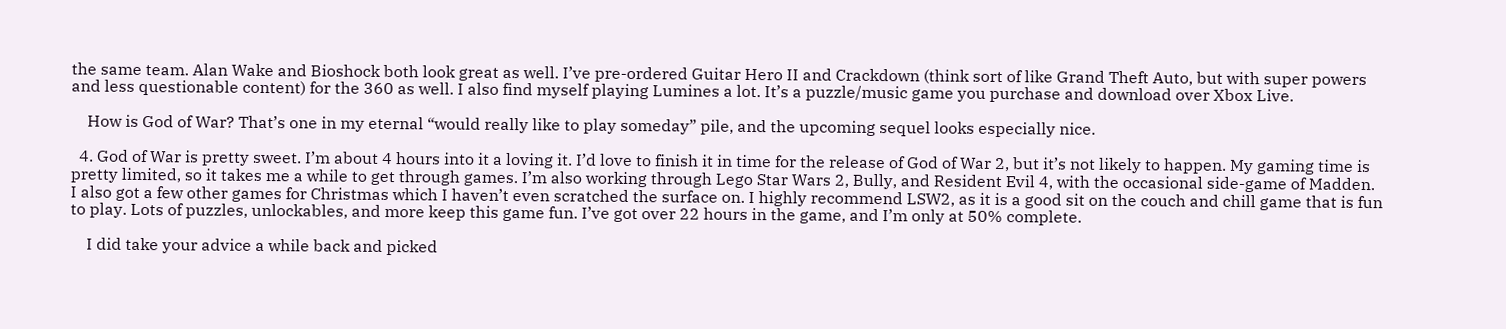the same team. Alan Wake and Bioshock both look great as well. I’ve pre-ordered Guitar Hero II and Crackdown (think sort of like Grand Theft Auto, but with super powers and less questionable content) for the 360 as well. I also find myself playing Lumines a lot. It’s a puzzle/music game you purchase and download over Xbox Live.

    How is God of War? That’s one in my eternal “would really like to play someday” pile, and the upcoming sequel looks especially nice.

  4. God of War is pretty sweet. I’m about 4 hours into it a loving it. I’d love to finish it in time for the release of God of War 2, but it’s not likely to happen. My gaming time is pretty limited, so it takes me a while to get through games. I’m also working through Lego Star Wars 2, Bully, and Resident Evil 4, with the occasional side-game of Madden. I also got a few other games for Christmas which I haven’t even scratched the surface on. I highly recommend LSW2, as it is a good sit on the couch and chill game that is fun to play. Lots of puzzles, unlockables, and more keep this game fun. I’ve got over 22 hours in the game, and I’m only at 50% complete.

    I did take your advice a while back and picked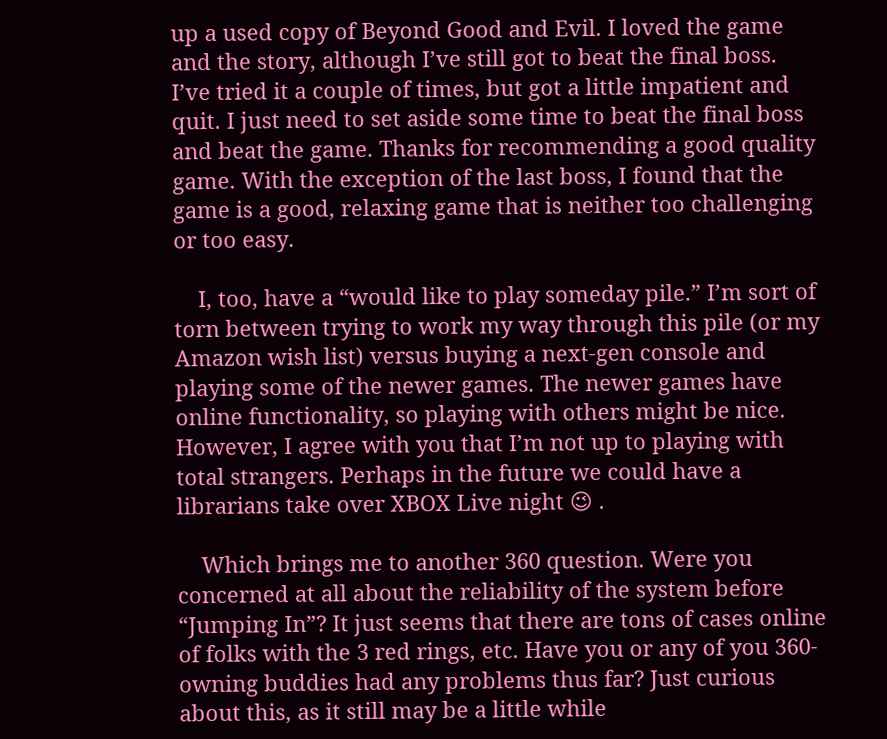up a used copy of Beyond Good and Evil. I loved the game and the story, although I’ve still got to beat the final boss. I’ve tried it a couple of times, but got a little impatient and quit. I just need to set aside some time to beat the final boss and beat the game. Thanks for recommending a good quality game. With the exception of the last boss, I found that the game is a good, relaxing game that is neither too challenging or too easy.

    I, too, have a “would like to play someday pile.” I’m sort of torn between trying to work my way through this pile (or my Amazon wish list) versus buying a next-gen console and playing some of the newer games. The newer games have online functionality, so playing with others might be nice. However, I agree with you that I’m not up to playing with total strangers. Perhaps in the future we could have a librarians take over XBOX Live night 😉 .

    Which brings me to another 360 question. Were you concerned at all about the reliability of the system before “Jumping In”? It just seems that there are tons of cases online of folks with the 3 red rings, etc. Have you or any of you 360-owning buddies had any problems thus far? Just curious about this, as it still may be a little while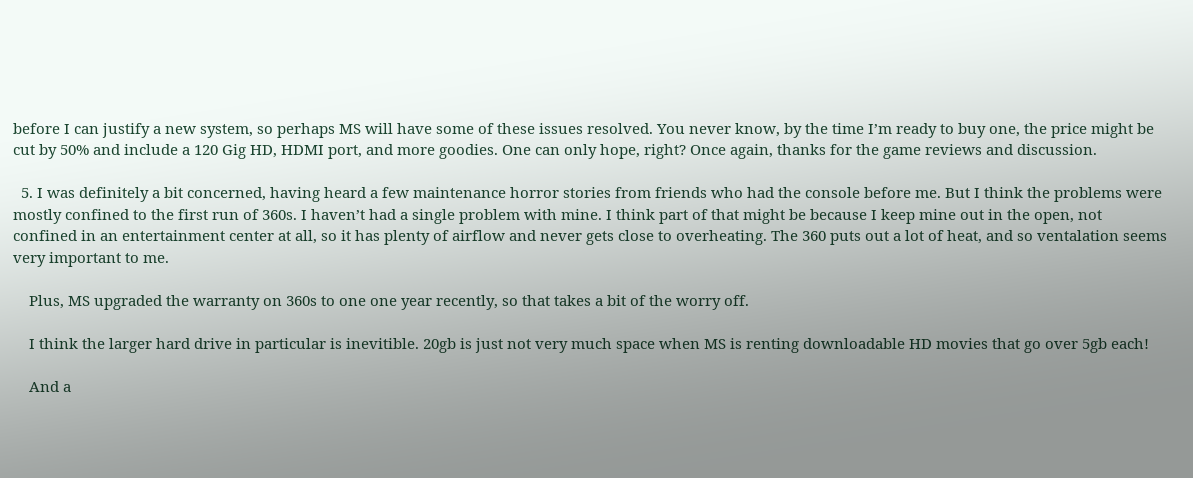before I can justify a new system, so perhaps MS will have some of these issues resolved. You never know, by the time I’m ready to buy one, the price might be cut by 50% and include a 120 Gig HD, HDMI port, and more goodies. One can only hope, right? Once again, thanks for the game reviews and discussion.

  5. I was definitely a bit concerned, having heard a few maintenance horror stories from friends who had the console before me. But I think the problems were mostly confined to the first run of 360s. I haven’t had a single problem with mine. I think part of that might be because I keep mine out in the open, not confined in an entertainment center at all, so it has plenty of airflow and never gets close to overheating. The 360 puts out a lot of heat, and so ventalation seems very important to me.

    Plus, MS upgraded the warranty on 360s to one one year recently, so that takes a bit of the worry off.

    I think the larger hard drive in particular is inevitible. 20gb is just not very much space when MS is renting downloadable HD movies that go over 5gb each!

    And a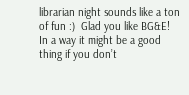librarian night sounds like a ton of fun :)  Glad you like BG&E!  In a way it might be a good thing if you don’t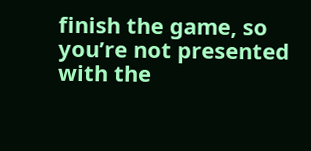finish the game, so you’re not presented with the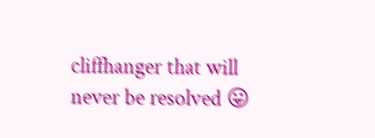cliffhanger that will never be resolved 😛